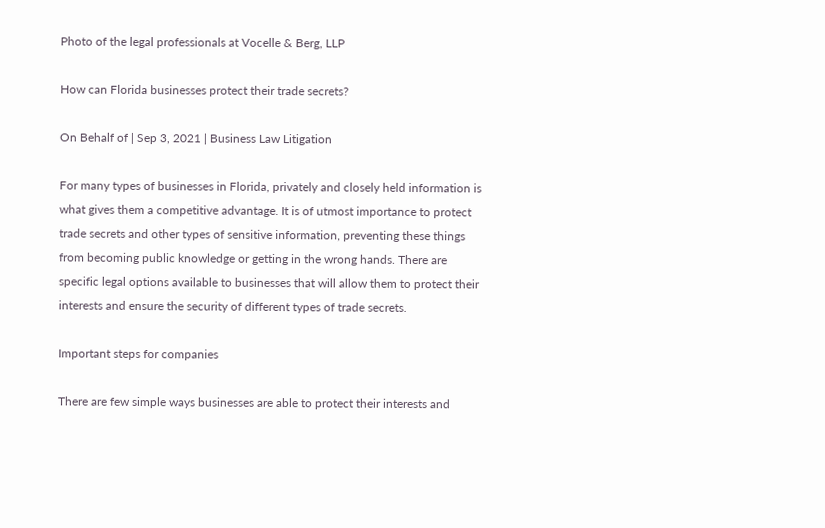Photo of the legal professionals at Vocelle & Berg, LLP

How can Florida businesses protect their trade secrets?

On Behalf of | Sep 3, 2021 | Business Law Litigation

For many types of businesses in Florida, privately and closely held information is what gives them a competitive advantage. It is of utmost importance to protect trade secrets and other types of sensitive information, preventing these things from becoming public knowledge or getting in the wrong hands. There are specific legal options available to businesses that will allow them to protect their interests and ensure the security of different types of trade secrets.

Important steps for companies

There are few simple ways businesses are able to protect their interests and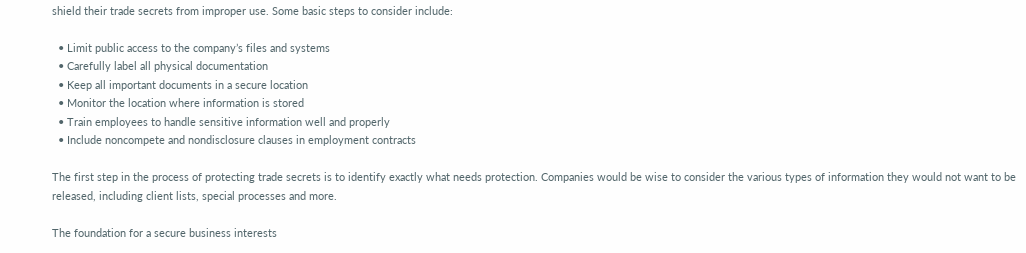shield their trade secrets from improper use. Some basic steps to consider include:

  • Limit public access to the company’s files and systems
  • Carefully label all physical documentation
  • Keep all important documents in a secure location
  • Monitor the location where information is stored
  • Train employees to handle sensitive information well and properly
  • Include noncompete and nondisclosure clauses in employment contracts

The first step in the process of protecting trade secrets is to identify exactly what needs protection. Companies would be wise to consider the various types of information they would not want to be released, including client lists, special processes and more.

The foundation for a secure business interests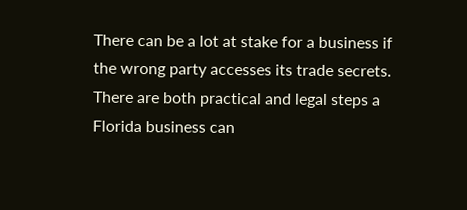There can be a lot at stake for a business if the wrong party accesses its trade secrets. There are both practical and legal steps a Florida business can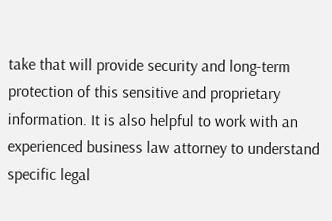take that will provide security and long-term protection of this sensitive and proprietary information. It is also helpful to work with an experienced business law attorney to understand specific legal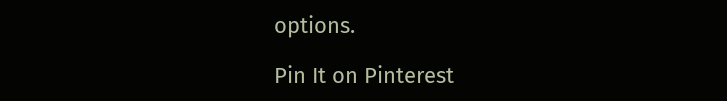options.

Pin It on Pinterest